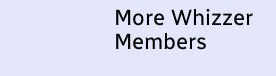More Whizzer Members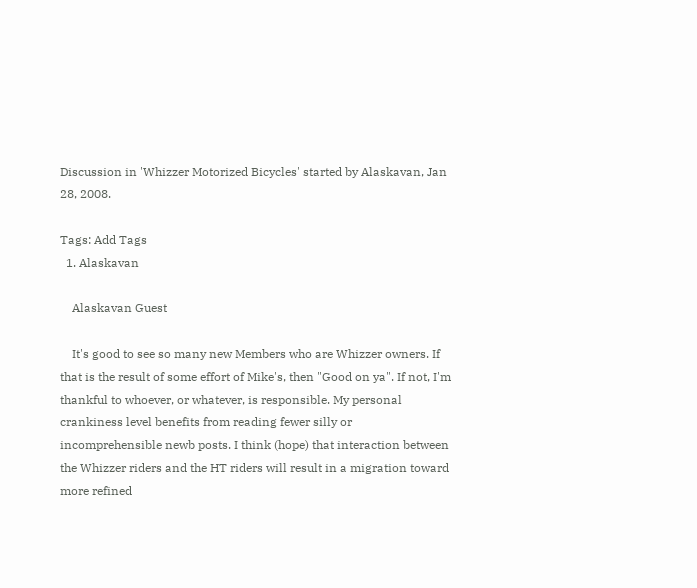Discussion in 'Whizzer Motorized Bicycles' started by Alaskavan, Jan 28, 2008.

Tags: Add Tags
  1. Alaskavan

    Alaskavan Guest

    It's good to see so many new Members who are Whizzer owners. If that is the result of some effort of Mike's, then "Good on ya". If not, I'm thankful to whoever, or whatever, is responsible. My personal crankiness level benefits from reading fewer silly or incomprehensible newb posts. I think (hope) that interaction between the Whizzer riders and the HT riders will result in a migration toward more refined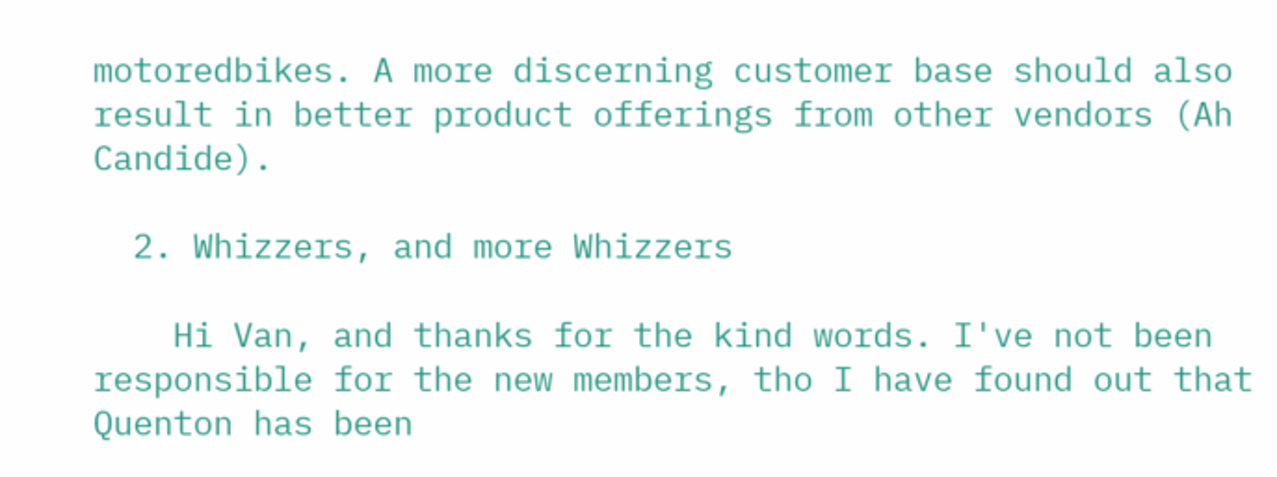motoredbikes. A more discerning customer base should also result in better product offerings from other vendors (Ah Candide).

  2. Whizzers, and more Whizzers

    Hi Van, and thanks for the kind words. I've not been responsible for the new members, tho I have found out that Quenton has been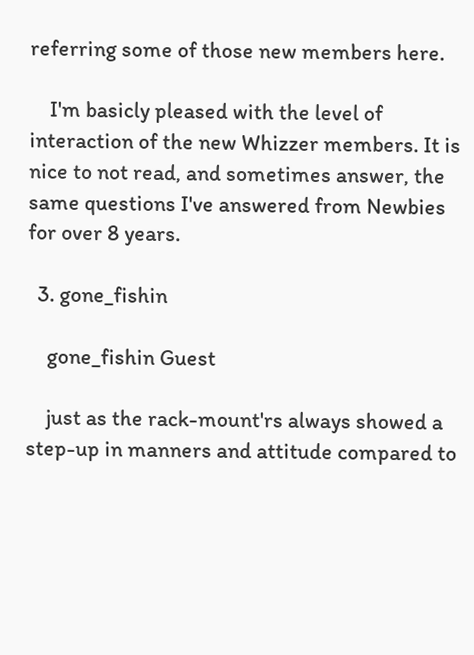referring some of those new members here.

    I'm basicly pleased with the level of interaction of the new Whizzer members. It is nice to not read, and sometimes answer, the same questions I've answered from Newbies for over 8 years.

  3. gone_fishin

    gone_fishin Guest

    just as the rack-mount'rs always showed a step-up in manners and attitude compared to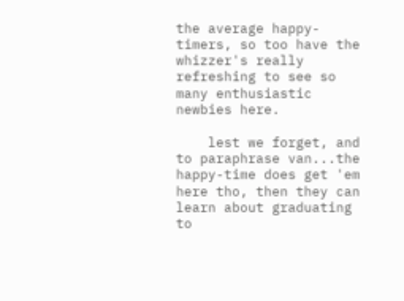the average happy-timers, so too have the whizzer's really refreshing to see so many enthusiastic newbies here.

    lest we forget, and to paraphrase van...the happy-time does get 'em here tho, then they can learn about graduating to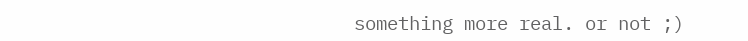something more real. or not ;)